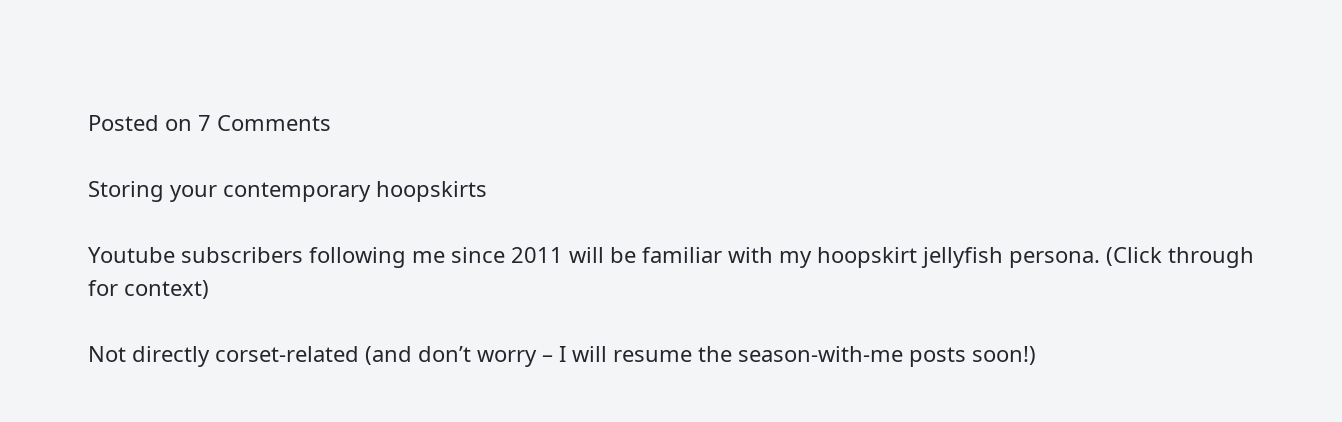Posted on 7 Comments

Storing your contemporary hoopskirts

Youtube subscribers following me since 2011 will be familiar with my hoopskirt jellyfish persona. (Click through for context)

Not directly corset-related (and don’t worry – I will resume the season-with-me posts soon!)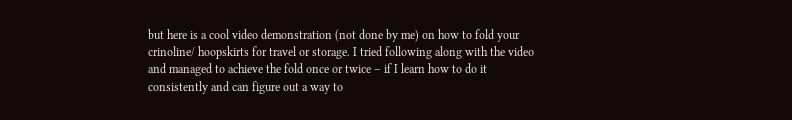but here is a cool video demonstration (not done by me) on how to fold your crinoline/ hoopskirts for travel or storage. I tried following along with the video and managed to achieve the fold once or twice – if I learn how to do it consistently and can figure out a way to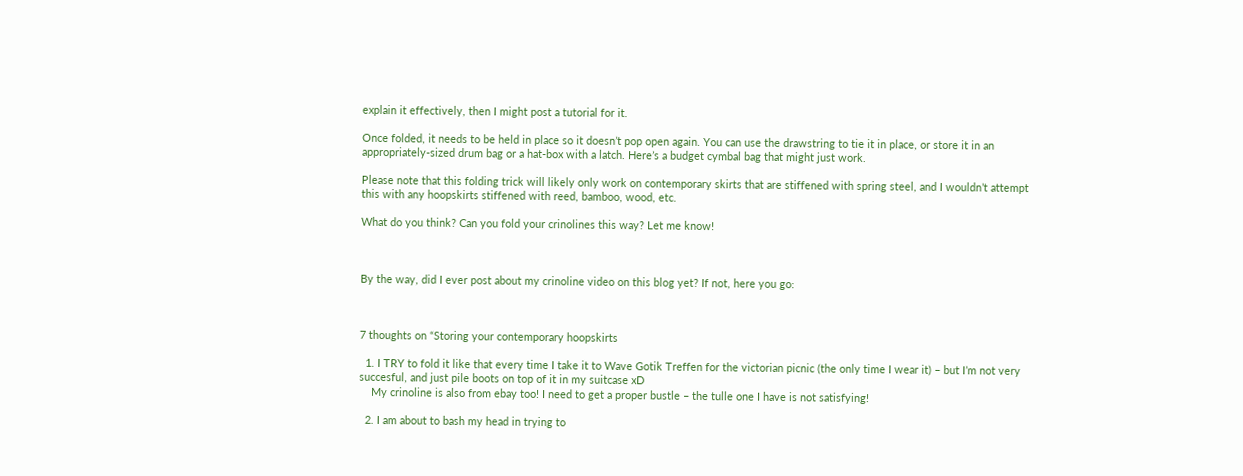explain it effectively, then I might post a tutorial for it.

Once folded, it needs to be held in place so it doesn’t pop open again. You can use the drawstring to tie it in place, or store it in an appropriately-sized drum bag or a hat-box with a latch. Here’s a budget cymbal bag that might just work.

Please note that this folding trick will likely only work on contemporary skirts that are stiffened with spring steel, and I wouldn’t attempt this with any hoopskirts stiffened with reed, bamboo, wood, etc.

What do you think? Can you fold your crinolines this way? Let me know!



By the way, did I ever post about my crinoline video on this blog yet? If not, here you go:



7 thoughts on “Storing your contemporary hoopskirts

  1. I TRY to fold it like that every time I take it to Wave Gotik Treffen for the victorian picnic (the only time I wear it) – but I’m not very succesful, and just pile boots on top of it in my suitcase xD
    My crinoline is also from ebay too! I need to get a proper bustle – the tulle one I have is not satisfying!

  2. I am about to bash my head in trying to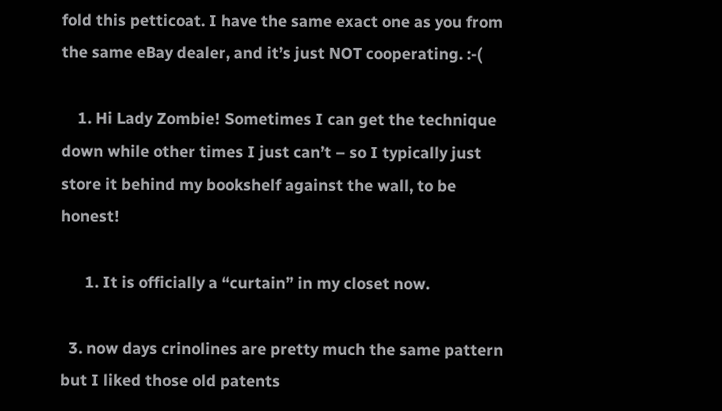fold this petticoat. I have the same exact one as you from the same eBay dealer, and it’s just NOT cooperating. :-(

    1. Hi Lady Zombie! Sometimes I can get the technique down while other times I just can’t – so I typically just store it behind my bookshelf against the wall, to be honest!

      1. It is officially a “curtain” in my closet now.

  3. now days crinolines are pretty much the same pattern but I liked those old patents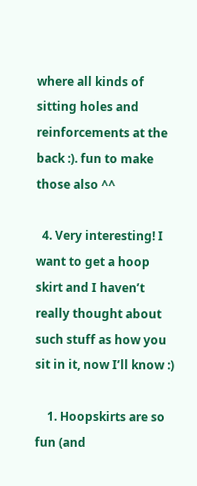where all kinds of sitting holes and reinforcements at the back :). fun to make those also ^^

  4. Very interesting! I want to get a hoop skirt and I haven’t really thought about such stuff as how you sit in it, now I’ll know :)

    1. Hoopskirts are so fun (and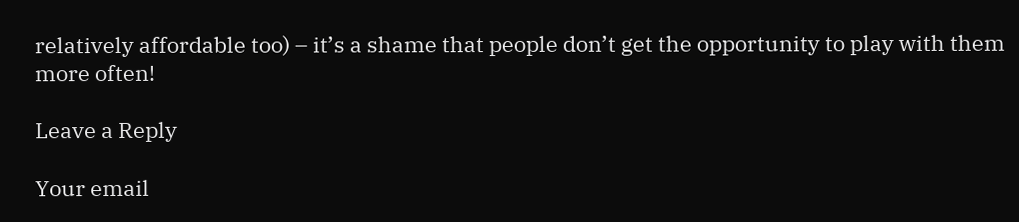relatively affordable too) – it’s a shame that people don’t get the opportunity to play with them more often!

Leave a Reply

Your email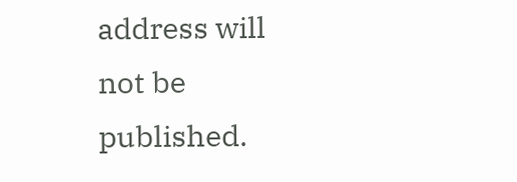address will not be published.